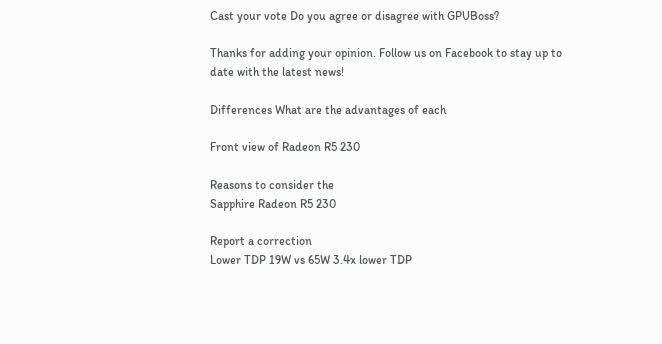Cast your vote Do you agree or disagree with GPUBoss?

Thanks for adding your opinion. Follow us on Facebook to stay up to date with the latest news!

Differences What are the advantages of each

Front view of Radeon R5 230

Reasons to consider the
Sapphire Radeon R5 230

Report a correction
Lower TDP 19W vs 65W 3.4x lower TDP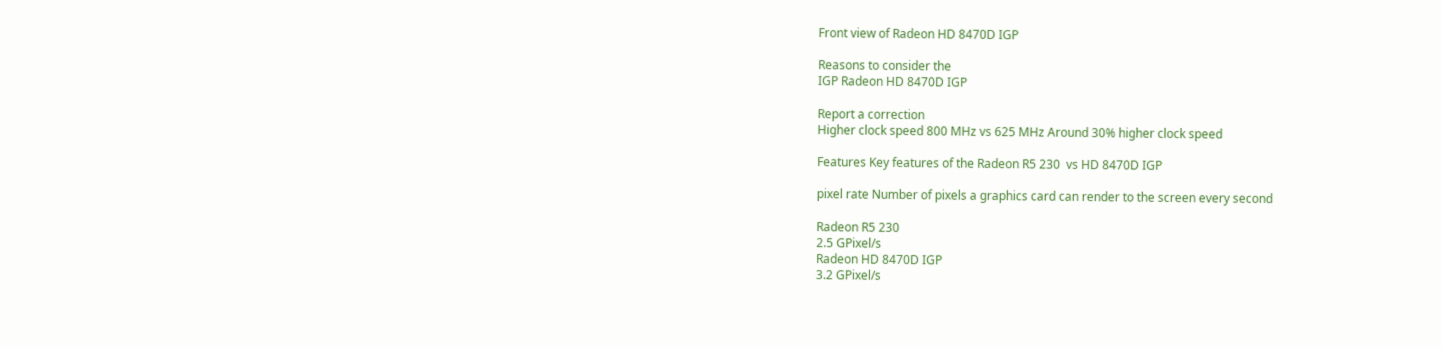Front view of Radeon HD 8470D IGP

Reasons to consider the
IGP Radeon HD 8470D IGP

Report a correction
Higher clock speed 800 MHz vs 625 MHz Around 30% higher clock speed

Features Key features of the Radeon R5 230  vs HD 8470D IGP

pixel rate Number of pixels a graphics card can render to the screen every second

Radeon R5 230
2.5 GPixel/s
Radeon HD 8470D IGP
3.2 GPixel/s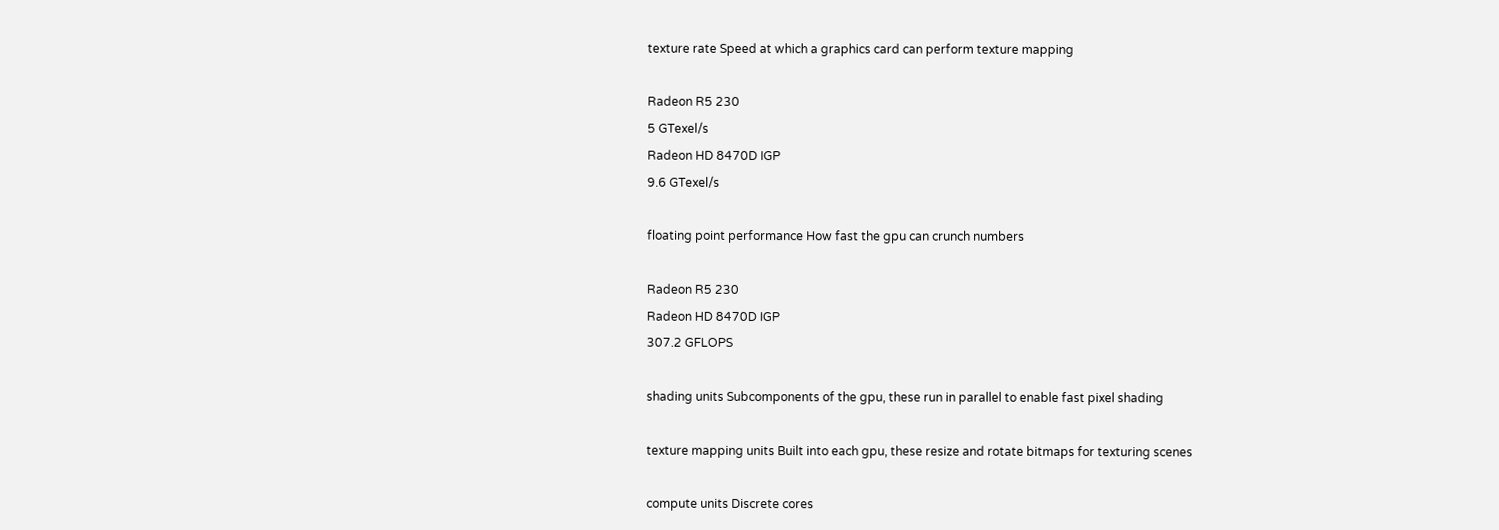texture rate Speed at which a graphics card can perform texture mapping

Radeon R5 230
5 GTexel/s
Radeon HD 8470D IGP
9.6 GTexel/s

floating point performance How fast the gpu can crunch numbers

Radeon R5 230
Radeon HD 8470D IGP
307.2 GFLOPS

shading units Subcomponents of the gpu, these run in parallel to enable fast pixel shading

texture mapping units Built into each gpu, these resize and rotate bitmaps for texturing scenes

compute units Discrete cores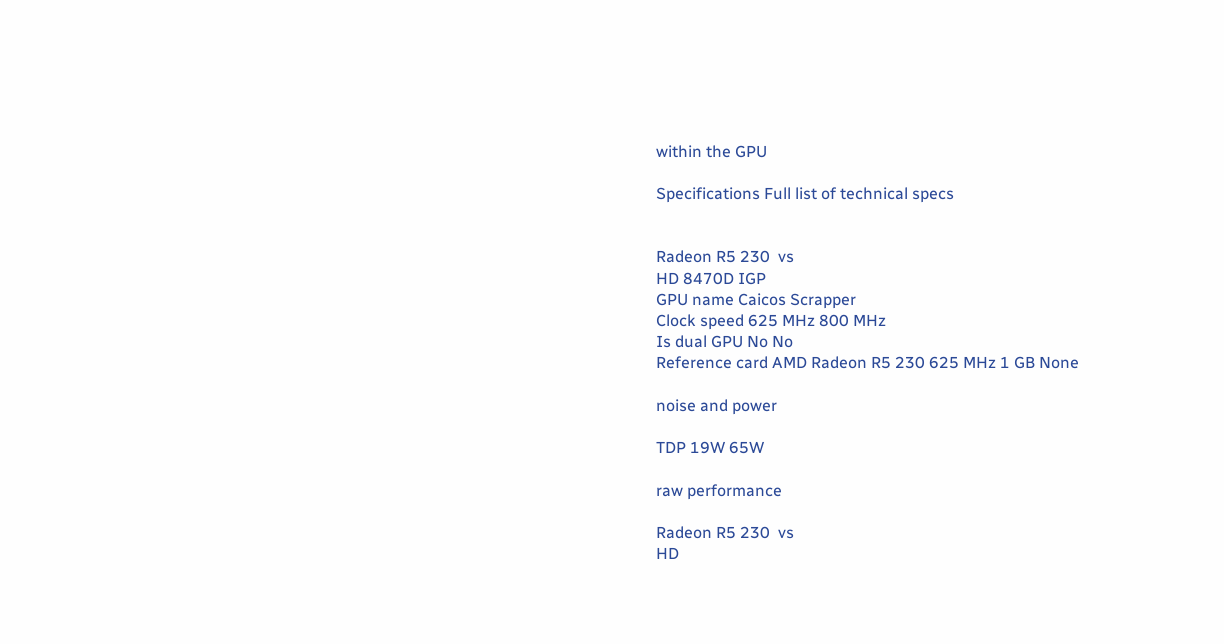within the GPU

Specifications Full list of technical specs


Radeon R5 230  vs
HD 8470D IGP
GPU name Caicos Scrapper
Clock speed 625 MHz 800 MHz
Is dual GPU No No
Reference card AMD Radeon R5 230 625 MHz 1 GB None

noise and power

TDP 19W 65W

raw performance

Radeon R5 230  vs
HD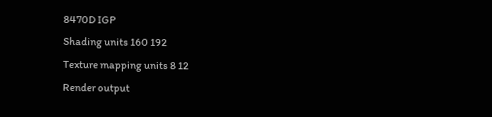8470D IGP
Shading units 160 192
Texture mapping units 8 12
Render output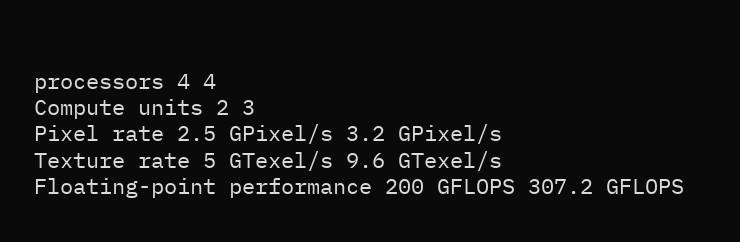processors 4 4
Compute units 2 3
Pixel rate 2.5 GPixel/s 3.2 GPixel/s
Texture rate 5 GTexel/s 9.6 GTexel/s
Floating-point performance 200 GFLOPS 307.2 GFLOPS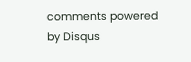comments powered by Disqus